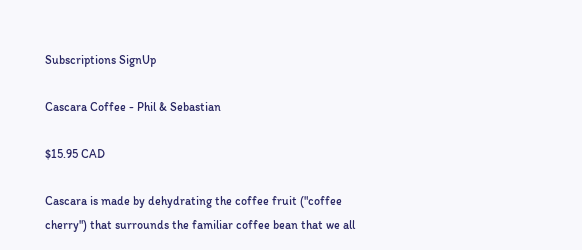Subscriptions SignUp

Cascara Coffee - Phil & Sebastian

$15.95 CAD

Cascara is made by dehydrating the coffee fruit ("coffee cherry") that surrounds the familiar coffee bean that we all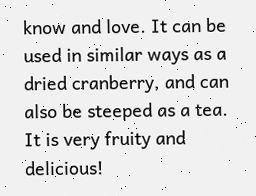know and love. It can be used in similar ways as a dried cranberry, and can also be steeped as a tea. It is very fruity and delicious!